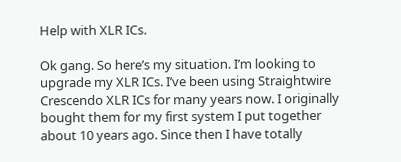Help with XLR ICs.

Ok gang. So here’s my situation. I’m looking to upgrade my XLR ICs. I’ve been using Straightwire Crescendo XLR ICs for many years now. I originally bought them for my first system I put together about 10 years ago. Since then I have totally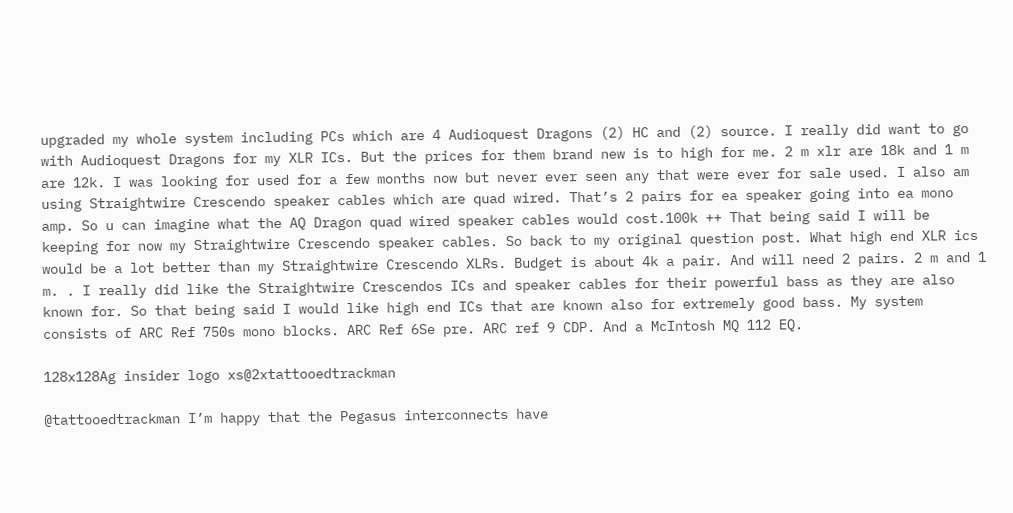upgraded my whole system including PCs which are 4 Audioquest Dragons (2) HC and (2) source. I really did want to go with Audioquest Dragons for my XLR ICs. But the prices for them brand new is to high for me. 2 m xlr are 18k and 1 m are 12k. I was looking for used for a few months now but never ever seen any that were ever for sale used. I also am using Straightwire Crescendo speaker cables which are quad wired. That’s 2 pairs for ea speaker going into ea mono amp. So u can imagine what the AQ Dragon quad wired speaker cables would cost.100k ++ That being said I will be keeping for now my Straightwire Crescendo speaker cables. So back to my original question post. What high end XLR ics would be a lot better than my Straightwire Crescendo XLRs. Budget is about 4k a pair. And will need 2 pairs. 2 m and 1 m. . I really did like the Straightwire Crescendos ICs and speaker cables for their powerful bass as they are also known for. So that being said I would like high end ICs that are known also for extremely good bass. My system consists of ARC Ref 750s mono blocks. ARC Ref 6Se pre. ARC ref 9 CDP. And a McIntosh MQ 112 EQ.

128x128Ag insider logo xs@2xtattooedtrackman

@tattooedtrackman I’m happy that the Pegasus interconnects have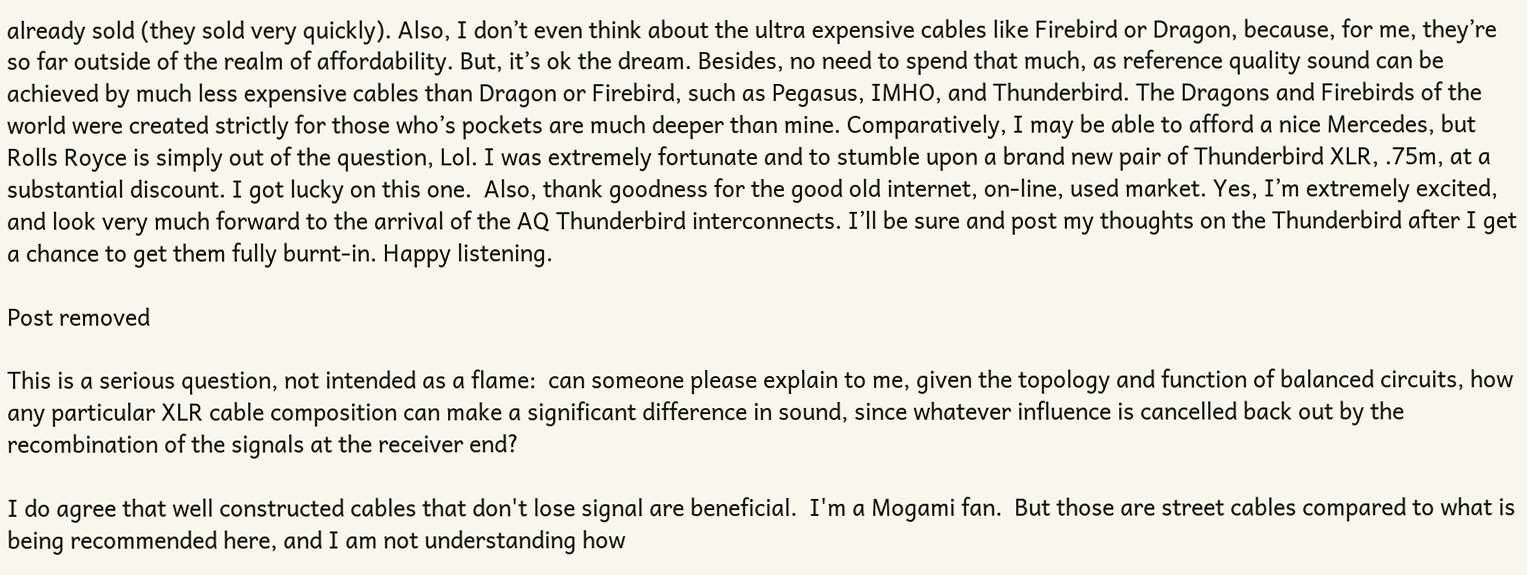already sold (they sold very quickly). Also, I don’t even think about the ultra expensive cables like Firebird or Dragon, because, for me, they’re so far outside of the realm of affordability. But, it’s ok the dream. Besides, no need to spend that much, as reference quality sound can be achieved by much less expensive cables than Dragon or Firebird, such as Pegasus, IMHO, and Thunderbird. The Dragons and Firebirds of the world were created strictly for those who’s pockets are much deeper than mine. Comparatively, I may be able to afford a nice Mercedes, but Rolls Royce is simply out of the question, Lol. I was extremely fortunate and to stumble upon a brand new pair of Thunderbird XLR, .75m, at a substantial discount. I got lucky on this one.  Also, thank goodness for the good old internet, on-line, used market. Yes, I’m extremely excited, and look very much forward to the arrival of the AQ Thunderbird interconnects. I’ll be sure and post my thoughts on the Thunderbird after I get a chance to get them fully burnt-in. Happy listening.

Post removed

This is a serious question, not intended as a flame:  can someone please explain to me, given the topology and function of balanced circuits, how any particular XLR cable composition can make a significant difference in sound, since whatever influence is cancelled back out by the recombination of the signals at the receiver end?

I do agree that well constructed cables that don't lose signal are beneficial.  I'm a Mogami fan.  But those are street cables compared to what is being recommended here, and I am not understanding how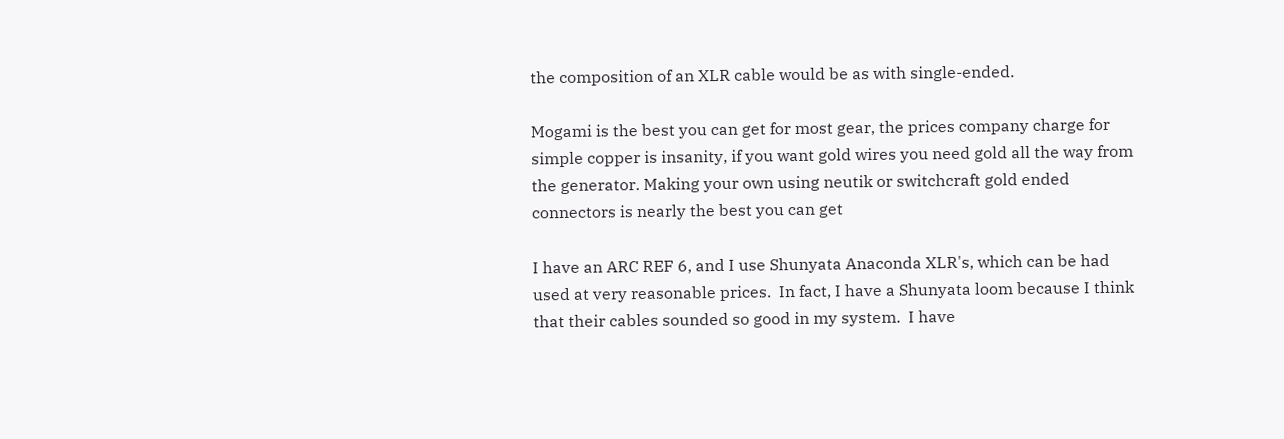the composition of an XLR cable would be as with single-ended.

Mogami is the best you can get for most gear, the prices company charge for simple copper is insanity, if you want gold wires you need gold all the way from the generator. Making your own using neutik or switchcraft gold ended connectors is nearly the best you can get

I have an ARC REF 6, and I use Shunyata Anaconda XLR's, which can be had used at very reasonable prices.  In fact, I have a Shunyata loom because I think that their cables sounded so good in my system.  I have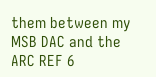them between my MSB DAC and the ARC REF 6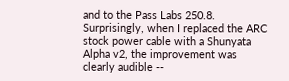and to the Pass Labs 250.8.  Surprisingly, when I replaced the ARC stock power cable with a Shunyata Alpha v2, the improvement was clearly audible --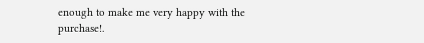enough to make me very happy with the purchase!.